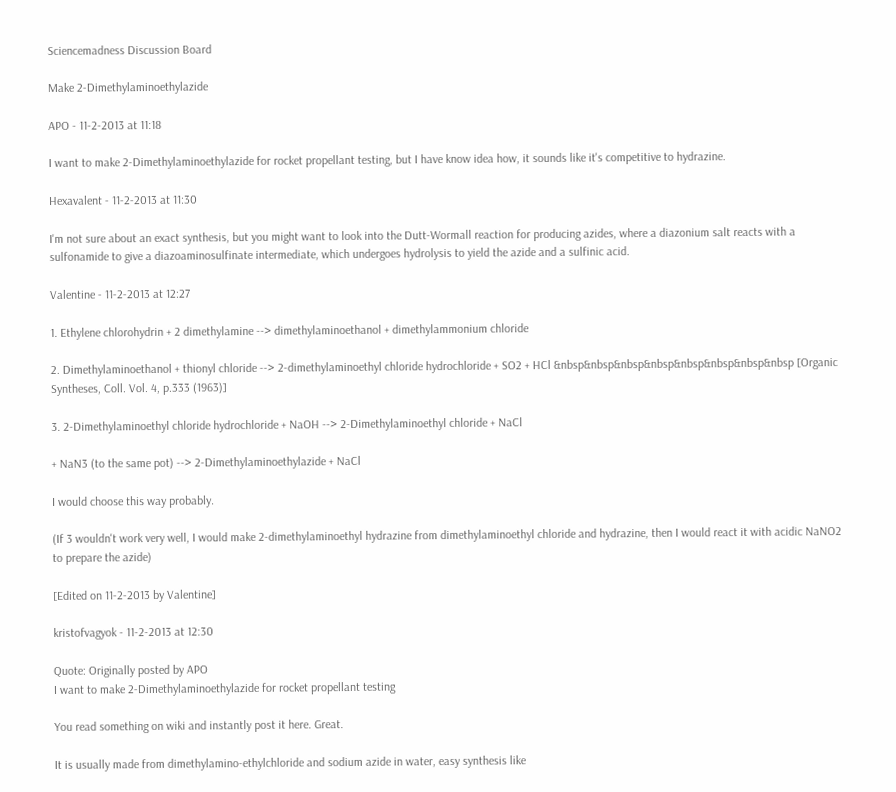Sciencemadness Discussion Board

Make 2-Dimethylaminoethylazide

APO - 11-2-2013 at 11:18

I want to make 2-Dimethylaminoethylazide for rocket propellant testing, but I have know idea how, it sounds like it's competitive to hydrazine.

Hexavalent - 11-2-2013 at 11:30

I'm not sure about an exact synthesis, but you might want to look into the Dutt-Wormall reaction for producing azides, where a diazonium salt reacts with a sulfonamide to give a diazoaminosulfinate intermediate, which undergoes hydrolysis to yield the azide and a sulfinic acid.

Valentine - 11-2-2013 at 12:27

1. Ethylene chlorohydrin + 2 dimethylamine --> dimethylaminoethanol + dimethylammonium chloride

2. Dimethylaminoethanol + thionyl chloride --> 2-dimethylaminoethyl chloride hydrochloride + SO2 + HCl &nbsp&nbsp&nbsp&nbsp&nbsp&nbsp&nbsp&nbsp [Organic Syntheses, Coll. Vol. 4, p.333 (1963)]

3. 2-Dimethylaminoethyl chloride hydrochloride + NaOH --> 2-Dimethylaminoethyl chloride + NaCl

+ NaN3 (to the same pot) --> 2-Dimethylaminoethylazide + NaCl

I would choose this way probably.

(If 3 wouldn't work very well, I would make 2-dimethylaminoethyl hydrazine from dimethylaminoethyl chloride and hydrazine, then I would react it with acidic NaNO2 to prepare the azide)

[Edited on 11-2-2013 by Valentine]

kristofvagyok - 11-2-2013 at 12:30

Quote: Originally posted by APO
I want to make 2-Dimethylaminoethylazide for rocket propellant testing

You read something on wiki and instantly post it here. Great.

It is usually made from dimethylamino-ethylchloride and sodium azide in water, easy synthesis like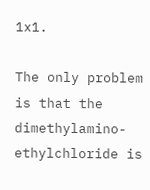1x1.

The only problem is that the dimethylamino-ethylchloride is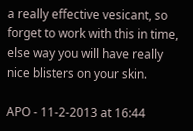a really effective vesicant, so forget to work with this in time, else way you will have really nice blisters on your skin.

APO - 11-2-2013 at 16:44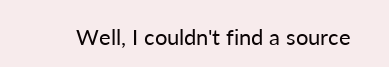Well, I couldn't find a source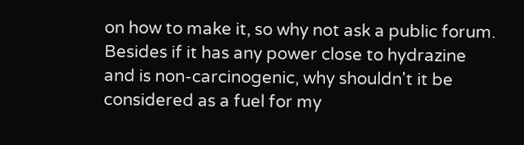on how to make it, so why not ask a public forum. Besides if it has any power close to hydrazine and is non-carcinogenic, why shouldn't it be considered as a fuel for my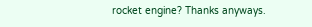rocket engine? Thanks anyways.